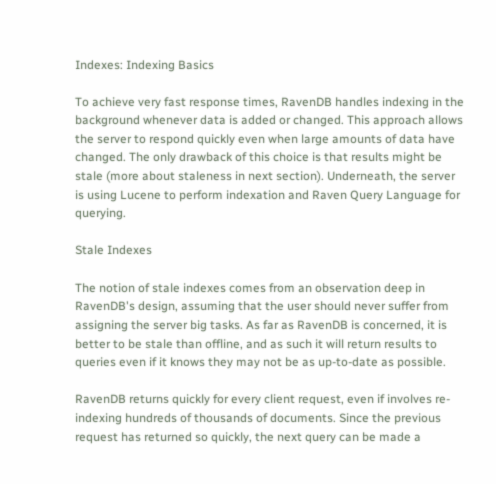Indexes: Indexing Basics

To achieve very fast response times, RavenDB handles indexing in the background whenever data is added or changed. This approach allows the server to respond quickly even when large amounts of data have changed. The only drawback of this choice is that results might be stale (more about staleness in next section). Underneath, the server is using Lucene to perform indexation and Raven Query Language for querying.

Stale Indexes

The notion of stale indexes comes from an observation deep in RavenDB's design, assuming that the user should never suffer from assigning the server big tasks. As far as RavenDB is concerned, it is better to be stale than offline, and as such it will return results to queries even if it knows they may not be as up-to-date as possible.

RavenDB returns quickly for every client request, even if involves re-indexing hundreds of thousands of documents. Since the previous request has returned so quickly, the next query can be made a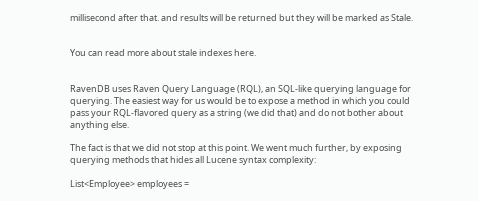millisecond after that. and results will be returned but they will be marked as Stale.


You can read more about stale indexes here.


RavenDB uses Raven Query Language (RQL), an SQL-like querying language for querying. The easiest way for us would be to expose a method in which you could pass your RQL-flavored query as a string (we did that) and do not bother about anything else.

The fact is that we did not stop at this point. We went much further, by exposing querying methods that hides all Lucene syntax complexity:

List<Employee> employees =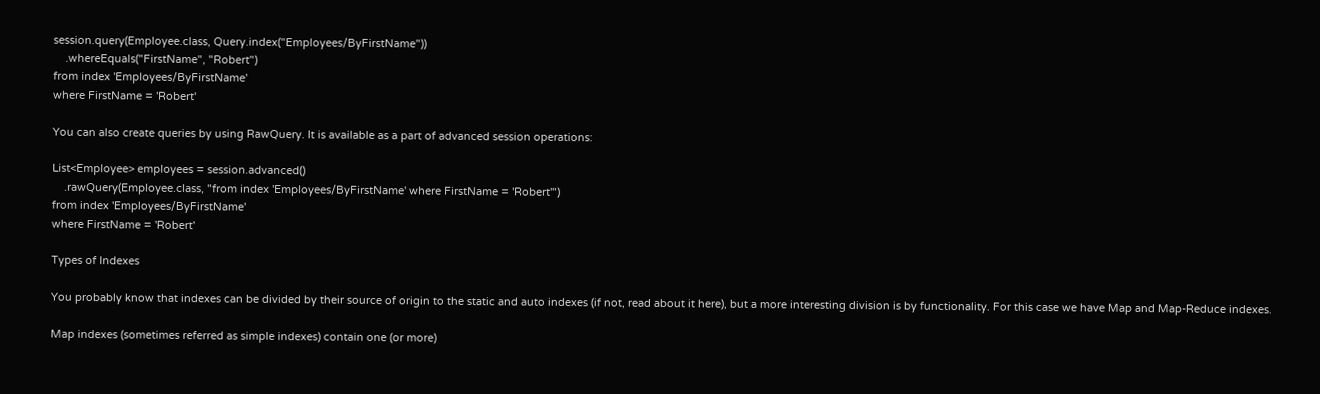session.query(Employee.class, Query.index("Employees/ByFirstName"))
    .whereEquals("FirstName", "Robert")
from index 'Employees/ByFirstName'
where FirstName = 'Robert'

You can also create queries by using RawQuery. It is available as a part of advanced session operations:

List<Employee> employees = session.advanced()
    .rawQuery(Employee.class, "from index 'Employees/ByFirstName' where FirstName = 'Robert'")
from index 'Employees/ByFirstName'
where FirstName = 'Robert'

Types of Indexes

You probably know that indexes can be divided by their source of origin to the static and auto indexes (if not, read about it here), but a more interesting division is by functionality. For this case we have Map and Map-Reduce indexes.

Map indexes (sometimes referred as simple indexes) contain one (or more)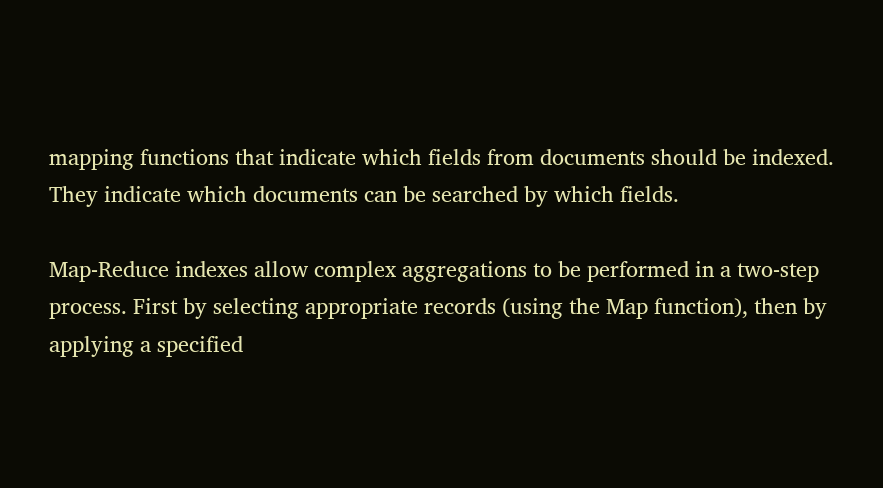mapping functions that indicate which fields from documents should be indexed. They indicate which documents can be searched by which fields.

Map-Reduce indexes allow complex aggregations to be performed in a two-step process. First by selecting appropriate records (using the Map function), then by applying a specified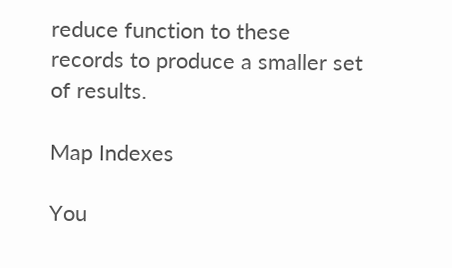reduce function to these records to produce a smaller set of results.

Map Indexes

You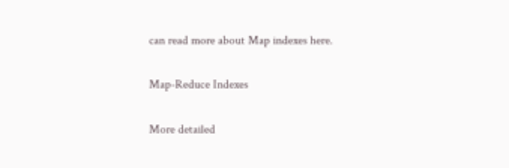can read more about Map indexes here.

Map-Reduce Indexes

More detailed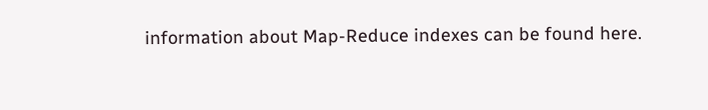information about Map-Reduce indexes can be found here.